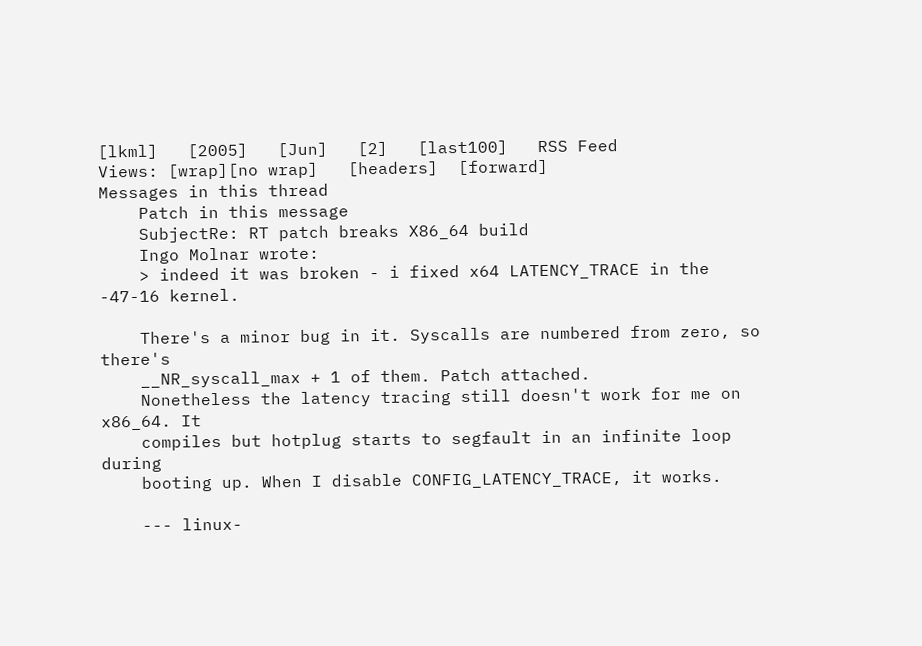[lkml]   [2005]   [Jun]   [2]   [last100]   RSS Feed
Views: [wrap][no wrap]   [headers]  [forward]
Messages in this thread
    Patch in this message
    SubjectRe: RT patch breaks X86_64 build
    Ingo Molnar wrote:
    > indeed it was broken - i fixed x64 LATENCY_TRACE in the -47-16 kernel.

    There's a minor bug in it. Syscalls are numbered from zero, so there's
    __NR_syscall_max + 1 of them. Patch attached.
    Nonetheless the latency tracing still doesn't work for me on x86_64. It
    compiles but hotplug starts to segfault in an infinite loop during
    booting up. When I disable CONFIG_LATENCY_TRACE, it works.

    --- linux-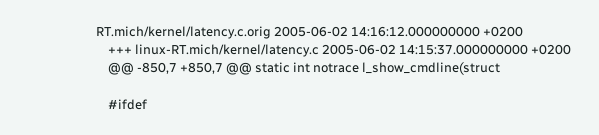RT.mich/kernel/latency.c.orig 2005-06-02 14:16:12.000000000 +0200
    +++ linux-RT.mich/kernel/latency.c 2005-06-02 14:15:37.000000000 +0200
    @@ -850,7 +850,7 @@ static int notrace l_show_cmdline(struct

    #ifdef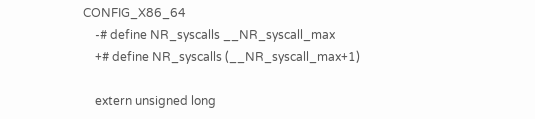CONFIG_X86_64
    -# define NR_syscalls __NR_syscall_max
    +# define NR_syscalls (__NR_syscall_max+1)

    extern unsigned long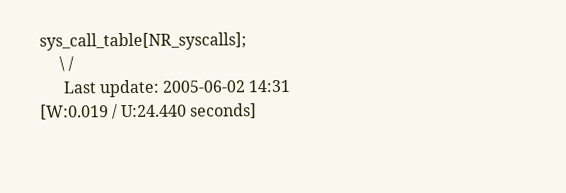sys_call_table[NR_syscalls];
     \ /
      Last update: 2005-06-02 14:31    [W:0.019 / U:24.440 seconds]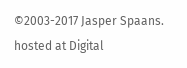©2003-2017 Jasper Spaans. hosted at Digital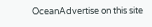OceanAdvertise on this site